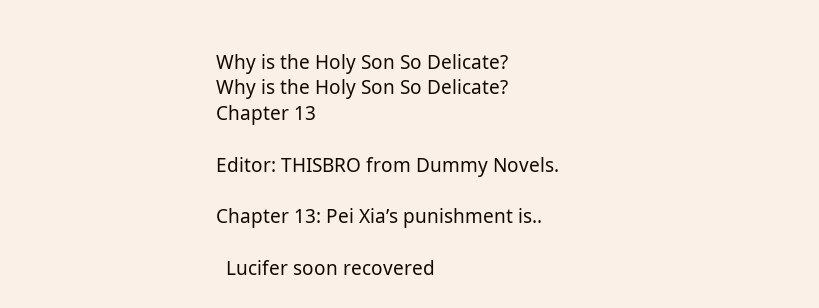Why is the Holy Son So Delicate?
Why is the Holy Son So Delicate? Chapter 13

Editor: THISBRO from Dummy Novels.

Chapter 13: Pei Xia’s punishment is..

  Lucifer soon recovered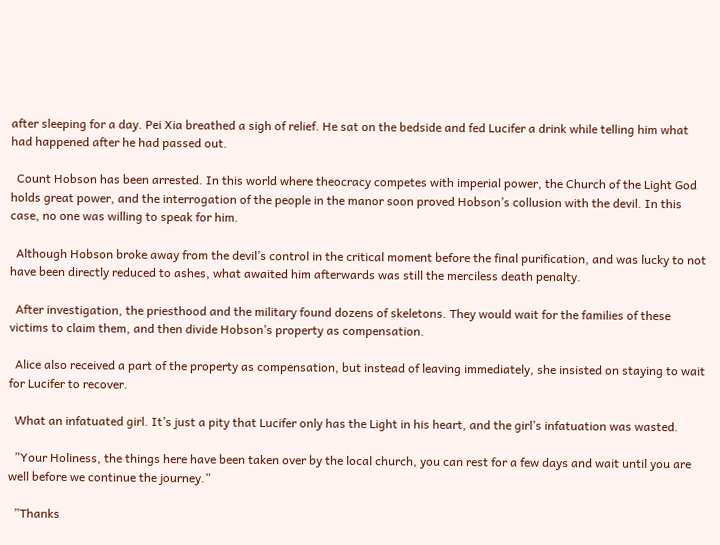after sleeping for a day. Pei Xia breathed a sigh of relief. He sat on the bedside and fed Lucifer a drink while telling him what had happened after he had passed out.

  Count Hobson has been arrested. In this world where theocracy competes with imperial power, the Church of the Light God holds great power, and the interrogation of the people in the manor soon proved Hobson’s collusion with the devil. In this case, no one was willing to speak for him.

  Although Hobson broke away from the devil’s control in the critical moment before the final purification, and was lucky to not have been directly reduced to ashes, what awaited him afterwards was still the merciless death penalty.

  After investigation, the priesthood and the military found dozens of skeletons. They would wait for the families of these victims to claim them, and then divide Hobson’s property as compensation.

  Alice also received a part of the property as compensation, but instead of leaving immediately, she insisted on staying to wait for Lucifer to recover.

  What an infatuated girl. It’s just a pity that Lucifer only has the Light in his heart, and the girl’s infatuation was wasted.

  ”Your Holiness, the things here have been taken over by the local church, you can rest for a few days and wait until you are well before we continue the journey.”

  ”Thanks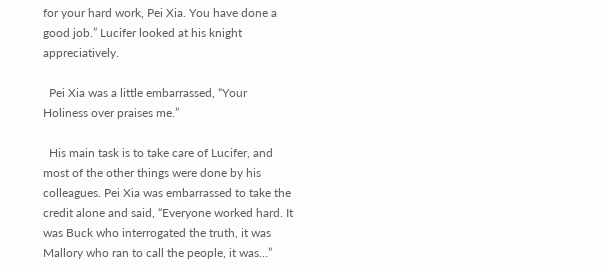for your hard work, Pei Xia. You have done a good job.” Lucifer looked at his knight appreciatively.

  Pei Xia was a little embarrassed, “Your Holiness over praises me.”

  His main task is to take care of Lucifer, and most of the other things were done by his colleagues. Pei Xia was embarrassed to take the credit alone and said, “Everyone worked hard. It was Buck who interrogated the truth, it was Mallory who ran to call the people, it was…”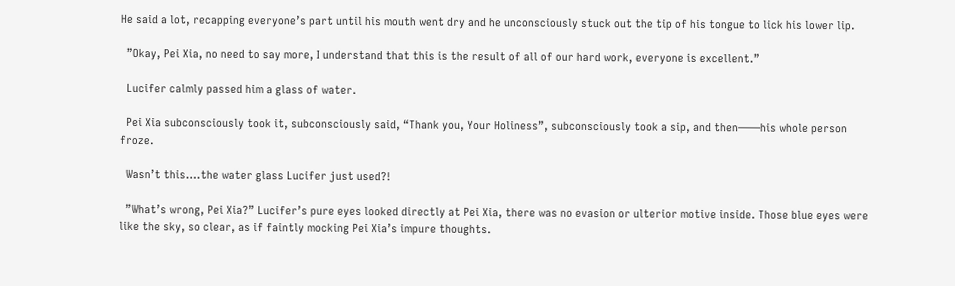He said a lot, recapping everyone’s part until his mouth went dry and he unconsciously stuck out the tip of his tongue to lick his lower lip.

  ”Okay, Pei Xia, no need to say more, I understand that this is the result of all of our hard work, everyone is excellent.”

  Lucifer calmly passed him a glass of water.

  Pei Xia subconsciously took it, subconsciously said, “Thank you, Your Holiness”, subconsciously took a sip, and then——his whole person froze.

  Wasn’t this….the water glass Lucifer just used?!

  ”What’s wrong, Pei Xia?” Lucifer’s pure eyes looked directly at Pei Xia, there was no evasion or ulterior motive inside. Those blue eyes were like the sky, so clear, as if faintly mocking Pei Xia’s impure thoughts.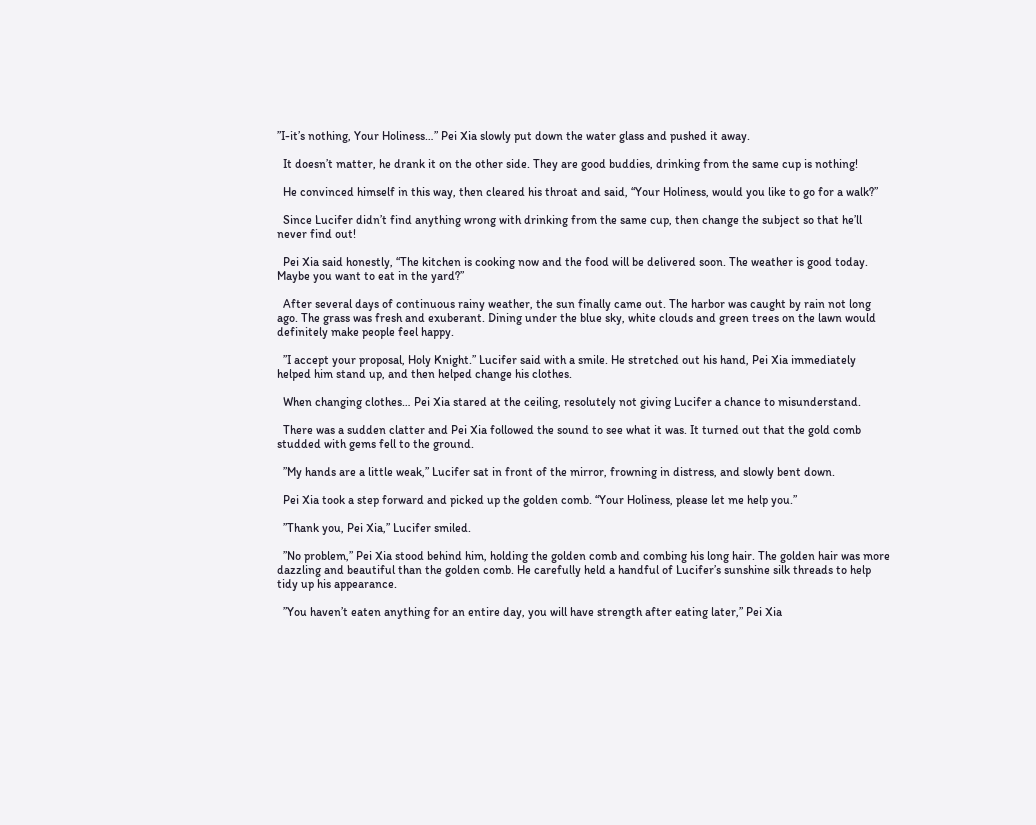”I-it’s nothing, Your Holiness…” Pei Xia slowly put down the water glass and pushed it away.

  It doesn’t matter, he drank it on the other side. They are good buddies, drinking from the same cup is nothing!

  He convinced himself in this way, then cleared his throat and said, “Your Holiness, would you like to go for a walk?”

  Since Lucifer didn’t find anything wrong with drinking from the same cup, then change the subject so that he’ll never find out!

  Pei Xia said honestly, “The kitchen is cooking now and the food will be delivered soon. The weather is good today. Maybe you want to eat in the yard?”

  After several days of continuous rainy weather, the sun finally came out. The harbor was caught by rain not long ago. The grass was fresh and exuberant. Dining under the blue sky, white clouds and green trees on the lawn would definitely make people feel happy.

  ”I accept your proposal, Holy Knight.” Lucifer said with a smile. He stretched out his hand, Pei Xia immediately helped him stand up, and then helped change his clothes.

  When changing clothes… Pei Xia stared at the ceiling, resolutely not giving Lucifer a chance to misunderstand.

  There was a sudden clatter and Pei Xia followed the sound to see what it was. It turned out that the gold comb studded with gems fell to the ground.

  ”My hands are a little weak,” Lucifer sat in front of the mirror, frowning in distress, and slowly bent down.

  Pei Xia took a step forward and picked up the golden comb. “Your Holiness, please let me help you.”

  ”Thank you, Pei Xia,” Lucifer smiled.

  ”No problem,” Pei Xia stood behind him, holding the golden comb and combing his long hair. The golden hair was more dazzling and beautiful than the golden comb. He carefully held a handful of Lucifer’s sunshine silk threads to help tidy up his appearance.

  ”You haven’t eaten anything for an entire day, you will have strength after eating later,” Pei Xia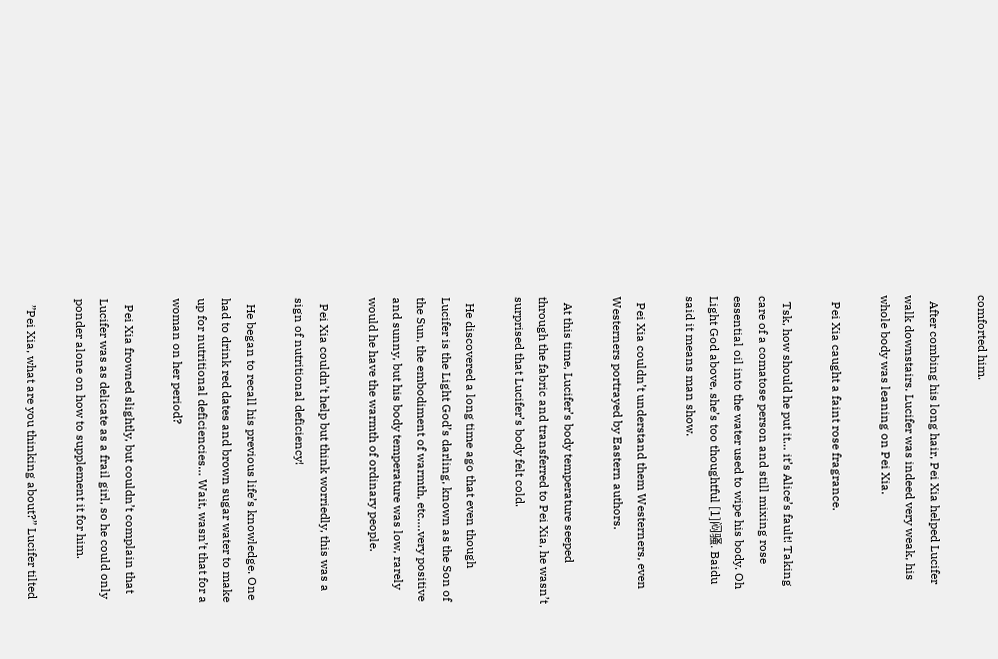comforted him.

  After combing his long hair, Pei Xia helped Lucifer walk downstairs. Lucifer was indeed very weak, his whole body was leaning on Pei Xia.

  Pei Xia caught a faint rose fragrance.

  Tsk, how should he put it… it’s Alice’s fault! Taking care of a comatose person and still mixing rose essential oil into the water used to wipe his body. Oh Light God above, she’s too thoughtful [1]闷骚. Baidu said it means man show.

  Pei Xia couldn’t understand them Westerners, even Westerners portrayed by Eastern authors.

  At this time, Lucifer’s body temperature seeped through the fabric and transferred to Pei Xia, he wasn’t surprised that Lucifer’s body felt cold.

  He discovered a long time ago that even though Lucifer is the Light God’s darling, known as the Son of the Sun, the embodiment of warmth, etc….very positive and sunny, but his body temperature was low, rarely would he have the warmth of ordinary people.

  Pei Xia couldn’t help but think worriedly, this was a sign of nutritional deficiency!

  He began to recall his previous life’s knowledge. One had to drink red dates and brown sugar water to make up for nutritional deficiencies… Wait, wasn’t that for a woman on her period?

  Pei Xia frowned slightly, but couldn’t complain that Lucifer was as delicate as a frail girl, so he could only ponder alone on how to supplement it for him.

  ”Pei Xia, what are you thinking about?” Lucifer tilted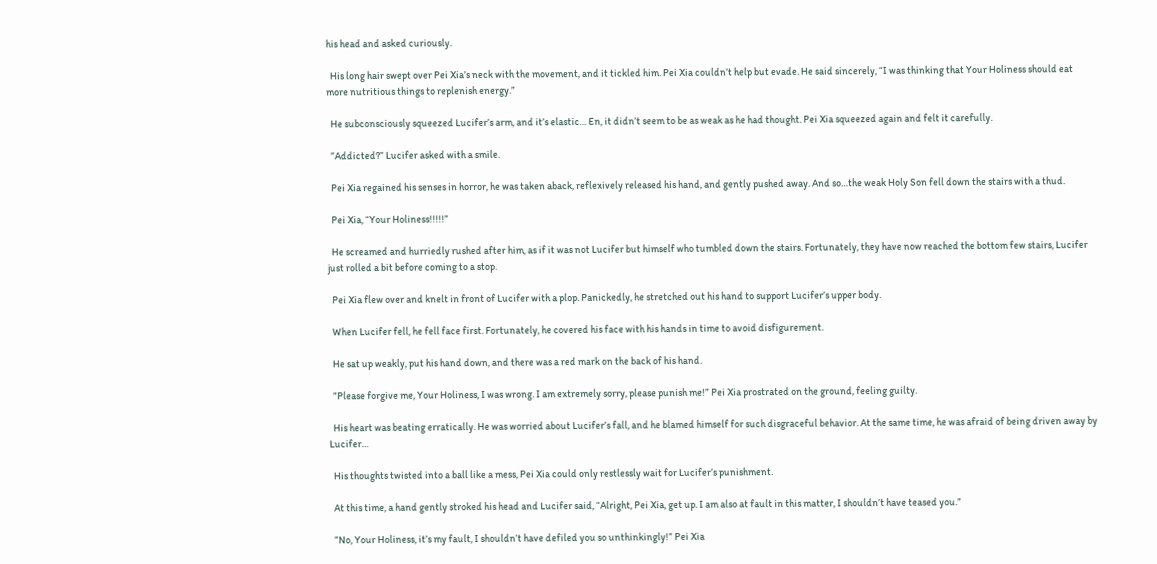his head and asked curiously.

  His long hair swept over Pei Xia’s neck with the movement, and it tickled him. Pei Xia couldn’t help but evade. He said sincerely, “I was thinking that Your Holiness should eat more nutritious things to replenish energy.”

  He subconsciously squeezed Lucifer’s arm, and it’s elastic… En, it didn’t seem to be as weak as he had thought. Pei Xia squeezed again and felt it carefully.

  ”Addicted?” Lucifer asked with a smile.

  Pei Xia regained his senses in horror, he was taken aback, reflexively released his hand, and gently pushed away. And so…the weak Holy Son fell down the stairs with a thud.

  Pei Xia, “Your Holiness!!!!!”

  He screamed and hurriedly rushed after him, as if it was not Lucifer but himself who tumbled down the stairs. Fortunately, they have now reached the bottom few stairs, Lucifer just rolled a bit before coming to a stop.

  Pei Xia flew over and knelt in front of Lucifer with a plop. Panickedly, he stretched out his hand to support Lucifer’s upper body.

  When Lucifer fell, he fell face first. Fortunately, he covered his face with his hands in time to avoid disfigurement.

  He sat up weakly, put his hand down, and there was a red mark on the back of his hand.

  ”Please forgive me, Your Holiness, I was wrong. I am extremely sorry, please punish me!” Pei Xia prostrated on the ground, feeling guilty.

  His heart was beating erratically. He was worried about Lucifer’s fall, and he blamed himself for such disgraceful behavior. At the same time, he was afraid of being driven away by Lucifer…

  His thoughts twisted into a ball like a mess, Pei Xia could only restlessly wait for Lucifer’s punishment.

  At this time, a hand gently stroked his head and Lucifer said, “Alright, Pei Xia, get up. I am also at fault in this matter, I shouldn’t have teased you.”

  ”No, Your Holiness, it’s my fault, I shouldn’t have defiled you so unthinkingly!” Pei Xia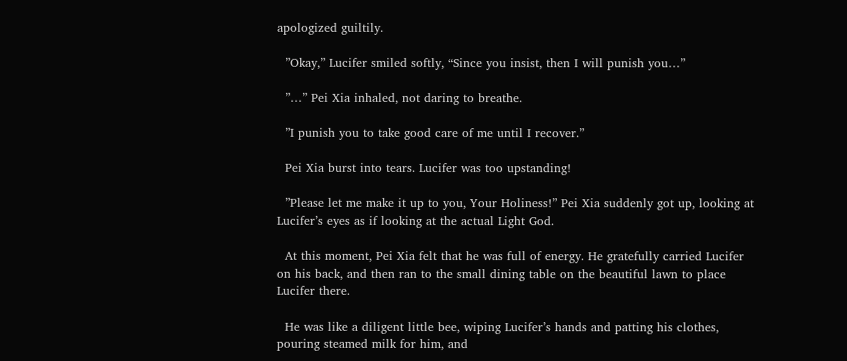apologized guiltily.

  ”Okay,” Lucifer smiled softly, “Since you insist, then I will punish you…”

  ”…” Pei Xia inhaled, not daring to breathe.

  ”I punish you to take good care of me until I recover.”

  Pei Xia burst into tears. Lucifer was too upstanding!

  ”Please let me make it up to you, Your Holiness!” Pei Xia suddenly got up, looking at Lucifer’s eyes as if looking at the actual Light God.

  At this moment, Pei Xia felt that he was full of energy. He gratefully carried Lucifer on his back, and then ran to the small dining table on the beautiful lawn to place Lucifer there.

  He was like a diligent little bee, wiping Lucifer’s hands and patting his clothes, pouring steamed milk for him, and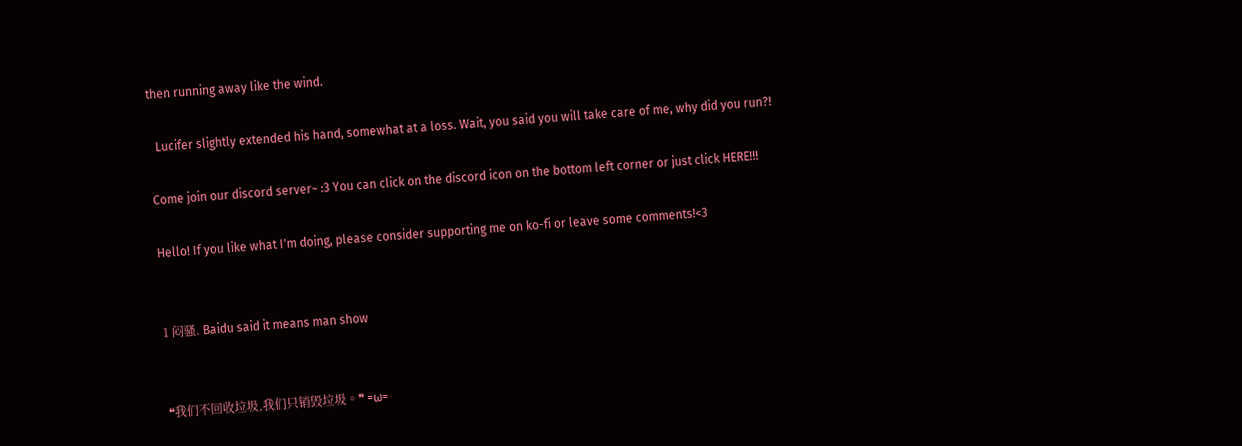then running away like the wind.

  Lucifer slightly extended his hand, somewhat at a loss. Wait, you said you will take care of me, why did you run?!

Come join our discord server~ :3 You can click on the discord icon on the bottom left corner or just click HERE!!!

Hello! If you like what I'm doing, please consider supporting me on ko-fi or leave some comments!<3


1 闷骚. Baidu said it means man show


❝我们不回收垃圾,我们只销毁垃圾。❞ =ω=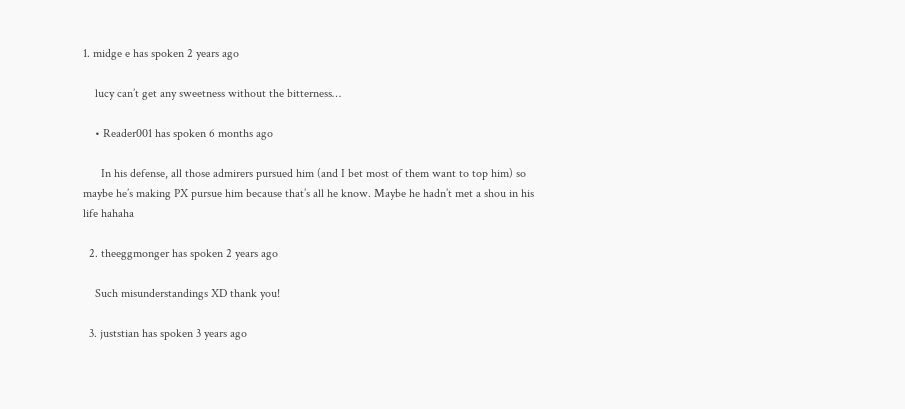1. midge e has spoken 2 years ago

    lucy can’t get any sweetness without the bitterness…

    • Reader001 has spoken 6 months ago

      In his defense, all those admirers pursued him (and I bet most of them want to top him) so maybe he’s making PX pursue him because that’s all he know. Maybe he hadn’t met a shou in his life hahaha

  2. theeggmonger has spoken 2 years ago

    Such misunderstandings XD thank you!

  3. juststian has spoken 3 years ago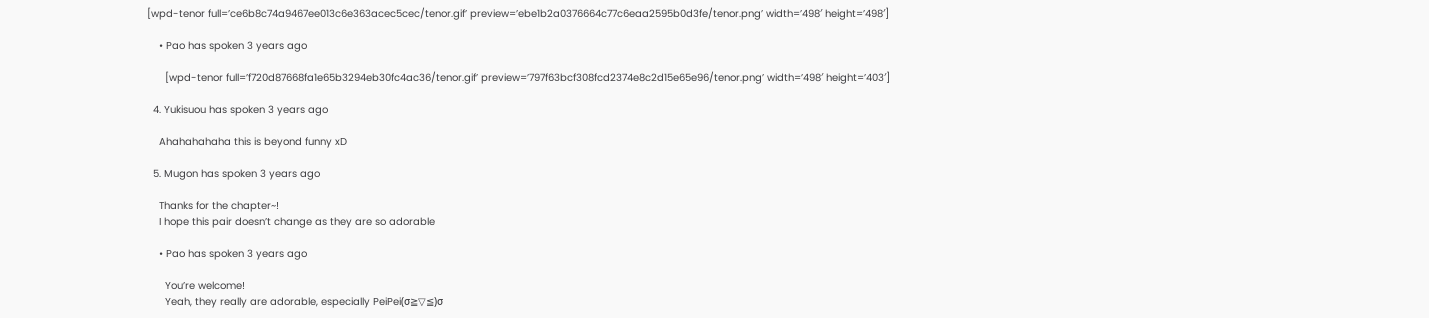[wpd-tenor full=’ce6b8c74a9467ee013c6e363acec5cec/tenor.gif’ preview=’ebe1b2a0376664c77c6eaa2595b0d3fe/tenor.png’ width=’498′ height=’498′]

    • Pao has spoken 3 years ago

      [wpd-tenor full=’f720d87668fa1e65b3294eb30fc4ac36/tenor.gif’ preview=’797f63bcf308fcd2374e8c2d15e65e96/tenor.png’ width=’498′ height=’403′]

  4. Yukisuou has spoken 3 years ago

    Ahahahahaha this is beyond funny xD

  5. Mugon has spoken 3 years ago

    Thanks for the chapter~!
    I hope this pair doesn’t change as they are so adorable

    • Pao has spoken 3 years ago

      You’re welcome!
      Yeah, they really are adorable, especially PeiPei(σ≧▽≦)σ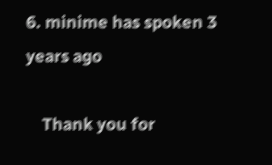6. minime has spoken 3 years ago

    Thank you for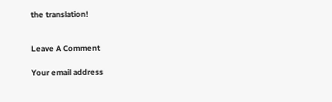the translation!


Leave A Comment

Your email address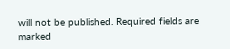will not be published. Required fields are marked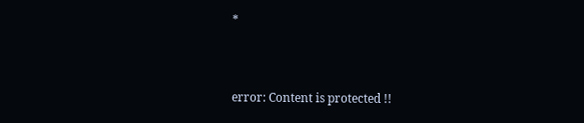*


error: Content is protected !!